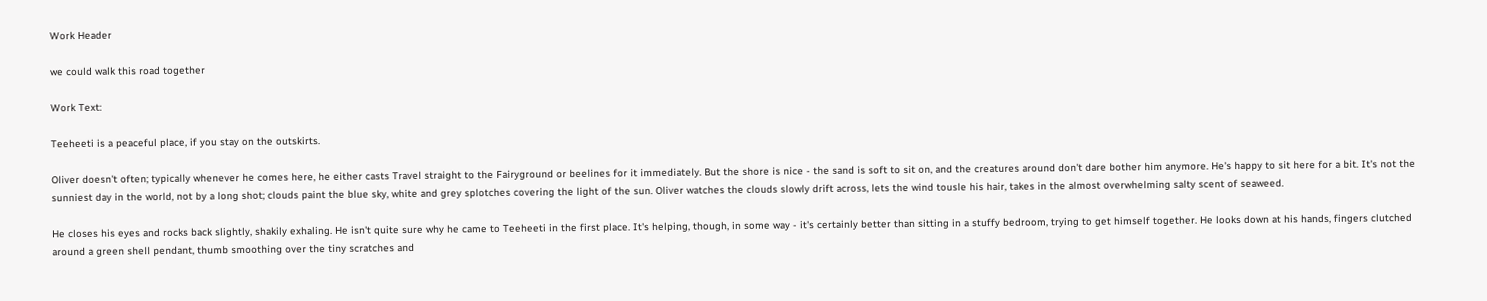Work Header

we could walk this road together

Work Text:

Teeheeti is a peaceful place, if you stay on the outskirts.

Oliver doesn't often; typically whenever he comes here, he either casts Travel straight to the Fairyground or beelines for it immediately. But the shore is nice - the sand is soft to sit on, and the creatures around don't dare bother him anymore. He's happy to sit here for a bit. It's not the sunniest day in the world, not by a long shot; clouds paint the blue sky, white and grey splotches covering the light of the sun. Oliver watches the clouds slowly drift across, lets the wind tousle his hair, takes in the almost overwhelming salty scent of seaweed.

He closes his eyes and rocks back slightly, shakily exhaling. He isn't quite sure why he came to Teeheeti in the first place. It's helping, though, in some way - it's certainly better than sitting in a stuffy bedroom, trying to get himself together. He looks down at his hands, fingers clutched around a green shell pendant, thumb smoothing over the tiny scratches and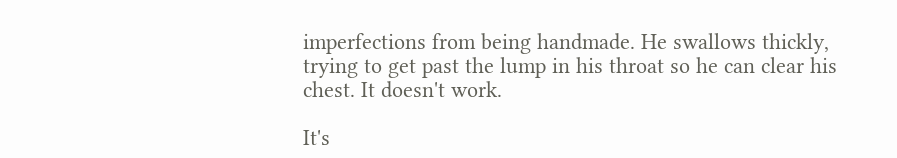imperfections from being handmade. He swallows thickly, trying to get past the lump in his throat so he can clear his chest. It doesn't work.

It's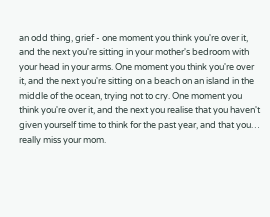an odd thing, grief - one moment you think you're over it, and the next you're sitting in your mother's bedroom with your head in your arms. One moment you think you're over it, and the next you're sitting on a beach on an island in the middle of the ocean, trying not to cry. One moment you think you're over it, and the next you realise that you haven't given yourself time to think for the past year, and that you… really miss your mom.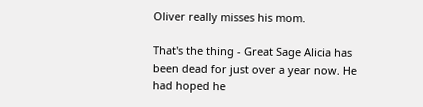Oliver really misses his mom.

That's the thing - Great Sage Alicia has been dead for just over a year now. He had hoped he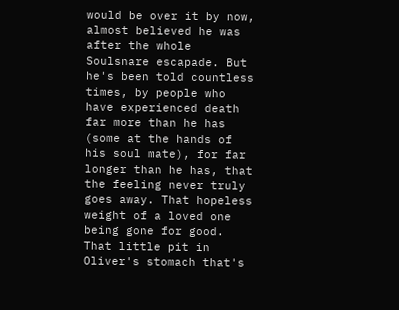would be over it by now, almost believed he was after the whole Soulsnare escapade. But he's been told countless times, by people who have experienced death far more than he has (some at the hands of his soul mate), for far longer than he has, that the feeling never truly goes away. That hopeless weight of a loved one being gone for good. That little pit in Oliver's stomach that's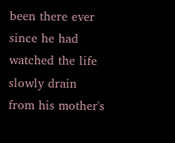been there ever since he had watched the life slowly drain from his mother's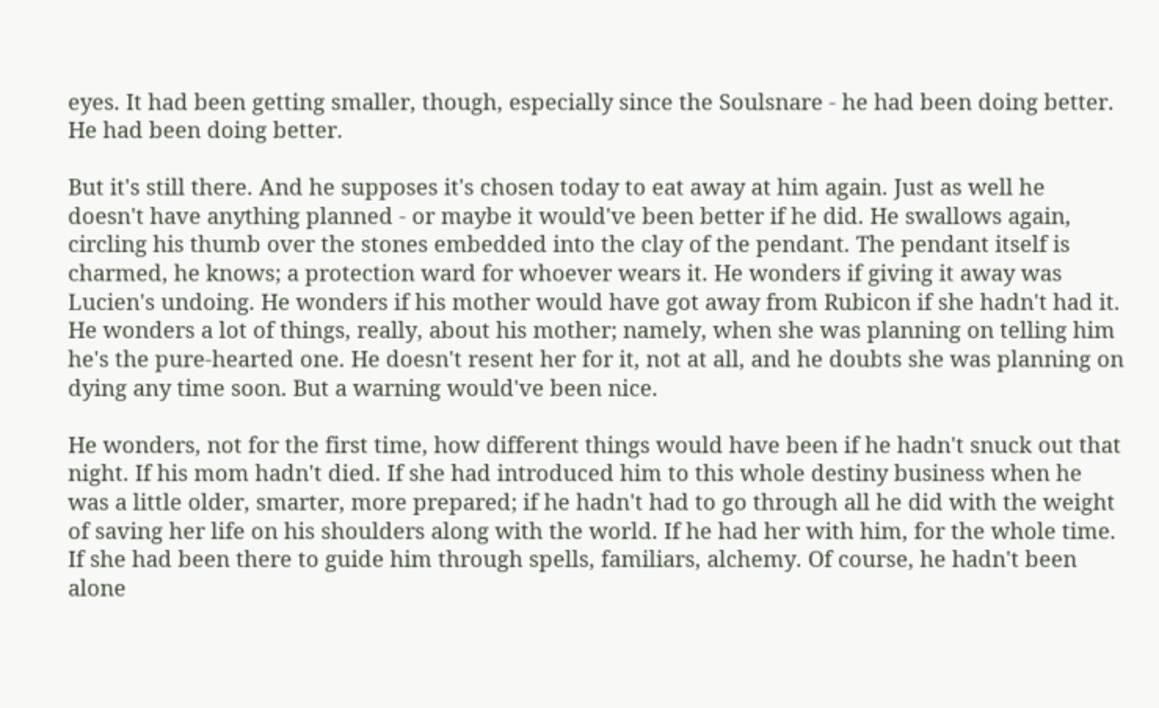eyes. It had been getting smaller, though, especially since the Soulsnare - he had been doing better. He had been doing better.

But it's still there. And he supposes it's chosen today to eat away at him again. Just as well he doesn't have anything planned - or maybe it would've been better if he did. He swallows again, circling his thumb over the stones embedded into the clay of the pendant. The pendant itself is charmed, he knows; a protection ward for whoever wears it. He wonders if giving it away was Lucien's undoing. He wonders if his mother would have got away from Rubicon if she hadn't had it. He wonders a lot of things, really, about his mother; namely, when she was planning on telling him he's the pure-hearted one. He doesn't resent her for it, not at all, and he doubts she was planning on dying any time soon. But a warning would've been nice.

He wonders, not for the first time, how different things would have been if he hadn't snuck out that night. If his mom hadn't died. If she had introduced him to this whole destiny business when he was a little older, smarter, more prepared; if he hadn't had to go through all he did with the weight of saving her life on his shoulders along with the world. If he had her with him, for the whole time. If she had been there to guide him through spells, familiars, alchemy. Of course, he hadn't been alone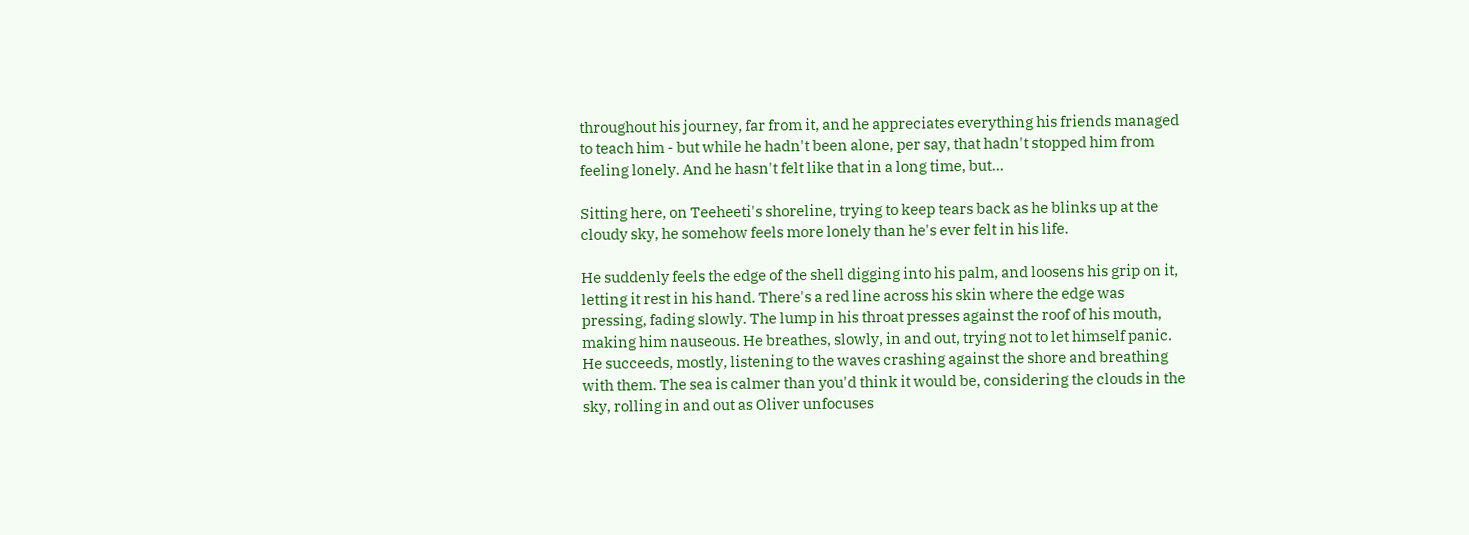throughout his journey, far from it, and he appreciates everything his friends managed to teach him - but while he hadn't been alone, per say, that hadn't stopped him from feeling lonely. And he hasn't felt like that in a long time, but…

Sitting here, on Teeheeti's shoreline, trying to keep tears back as he blinks up at the cloudy sky, he somehow feels more lonely than he's ever felt in his life.

He suddenly feels the edge of the shell digging into his palm, and loosens his grip on it, letting it rest in his hand. There's a red line across his skin where the edge was pressing, fading slowly. The lump in his throat presses against the roof of his mouth, making him nauseous. He breathes, slowly, in and out, trying not to let himself panic. He succeeds, mostly, listening to the waves crashing against the shore and breathing with them. The sea is calmer than you'd think it would be, considering the clouds in the sky, rolling in and out as Oliver unfocuses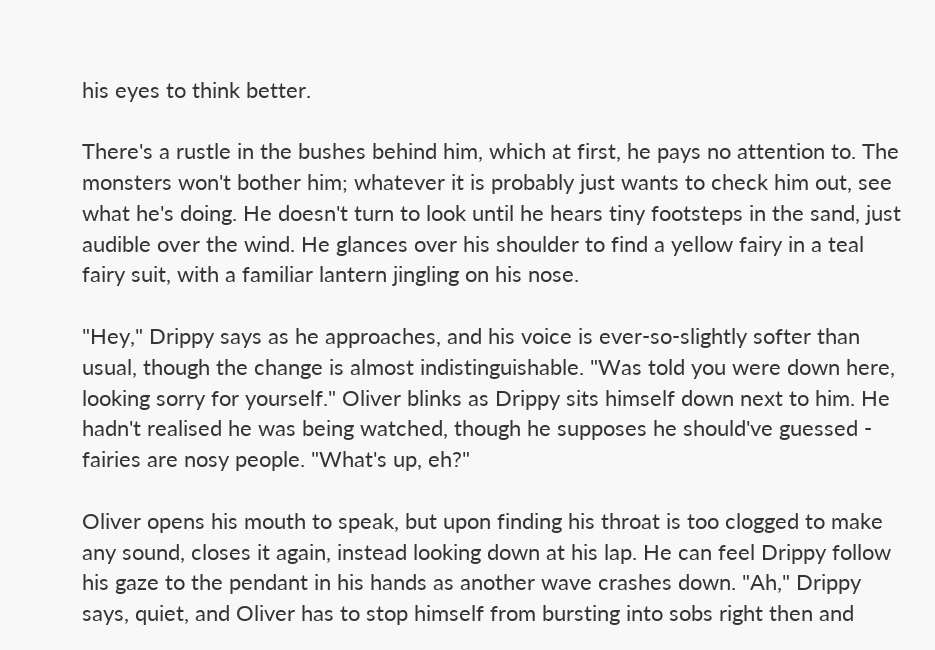his eyes to think better.

There's a rustle in the bushes behind him, which at first, he pays no attention to. The monsters won't bother him; whatever it is probably just wants to check him out, see what he's doing. He doesn't turn to look until he hears tiny footsteps in the sand, just audible over the wind. He glances over his shoulder to find a yellow fairy in a teal fairy suit, with a familiar lantern jingling on his nose.

"Hey," Drippy says as he approaches, and his voice is ever-so-slightly softer than usual, though the change is almost indistinguishable. "Was told you were down here, looking sorry for yourself." Oliver blinks as Drippy sits himself down next to him. He hadn't realised he was being watched, though he supposes he should've guessed - fairies are nosy people. "What's up, eh?"

Oliver opens his mouth to speak, but upon finding his throat is too clogged to make any sound, closes it again, instead looking down at his lap. He can feel Drippy follow his gaze to the pendant in his hands as another wave crashes down. "Ah," Drippy says, quiet, and Oliver has to stop himself from bursting into sobs right then and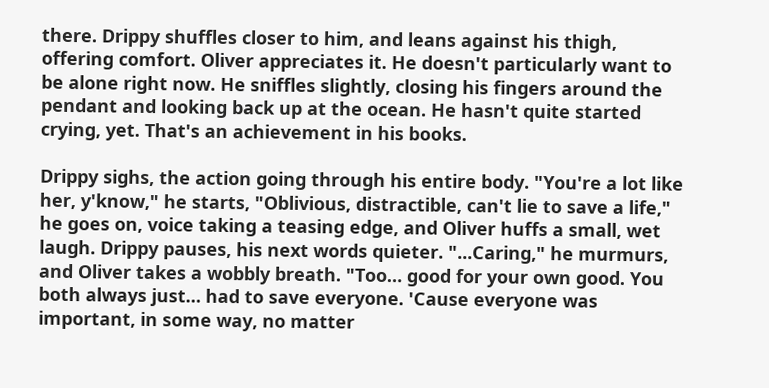there. Drippy shuffles closer to him, and leans against his thigh, offering comfort. Oliver appreciates it. He doesn't particularly want to be alone right now. He sniffles slightly, closing his fingers around the pendant and looking back up at the ocean. He hasn't quite started crying, yet. That's an achievement in his books.

Drippy sighs, the action going through his entire body. "You're a lot like her, y'know," he starts, "Oblivious, distractible, can't lie to save a life," he goes on, voice taking a teasing edge, and Oliver huffs a small, wet laugh. Drippy pauses, his next words quieter. "...Caring," he murmurs, and Oliver takes a wobbly breath. "Too… good for your own good. You both always just… had to save everyone. 'Cause everyone was important, in some way, no matter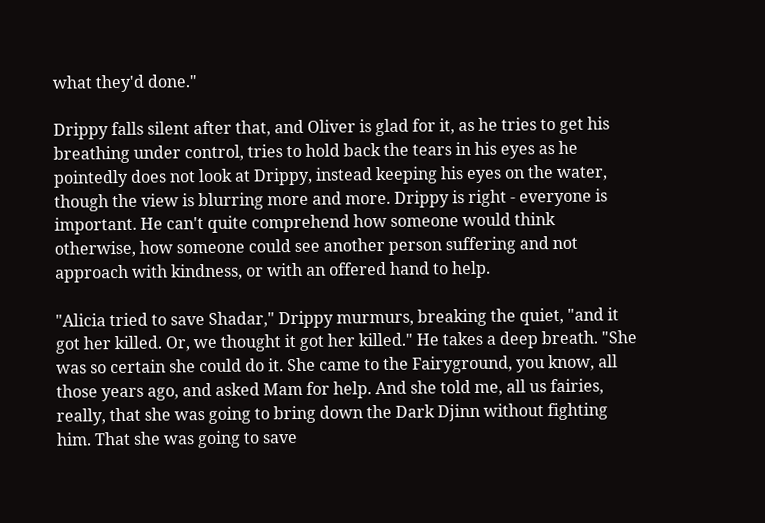what they'd done."

Drippy falls silent after that, and Oliver is glad for it, as he tries to get his breathing under control, tries to hold back the tears in his eyes as he pointedly does not look at Drippy, instead keeping his eyes on the water, though the view is blurring more and more. Drippy is right - everyone is important. He can't quite comprehend how someone would think otherwise, how someone could see another person suffering and not approach with kindness, or with an offered hand to help.

"Alicia tried to save Shadar," Drippy murmurs, breaking the quiet, "and it got her killed. Or, we thought it got her killed." He takes a deep breath. "She was so certain she could do it. She came to the Fairyground, you know, all those years ago, and asked Mam for help. And she told me, all us fairies, really, that she was going to bring down the Dark Djinn without fighting him. That she was going to save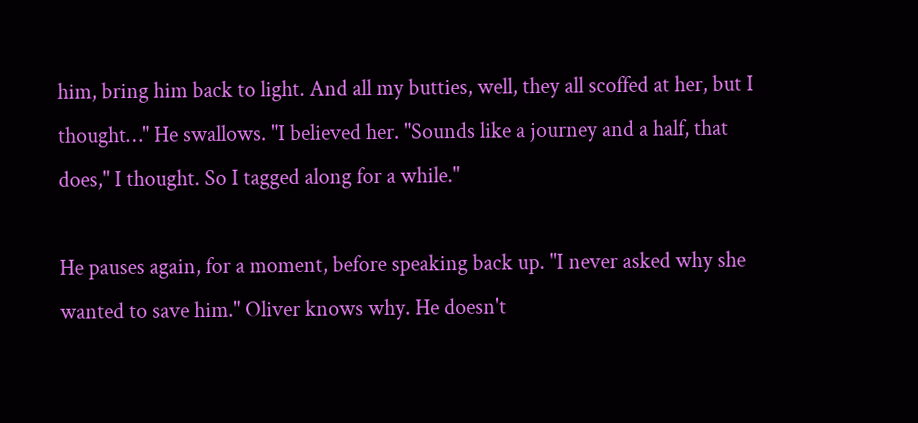him, bring him back to light. And all my butties, well, they all scoffed at her, but I thought…" He swallows. "I believed her. "Sounds like a journey and a half, that does," I thought. So I tagged along for a while."

He pauses again, for a moment, before speaking back up. "I never asked why she wanted to save him." Oliver knows why. He doesn't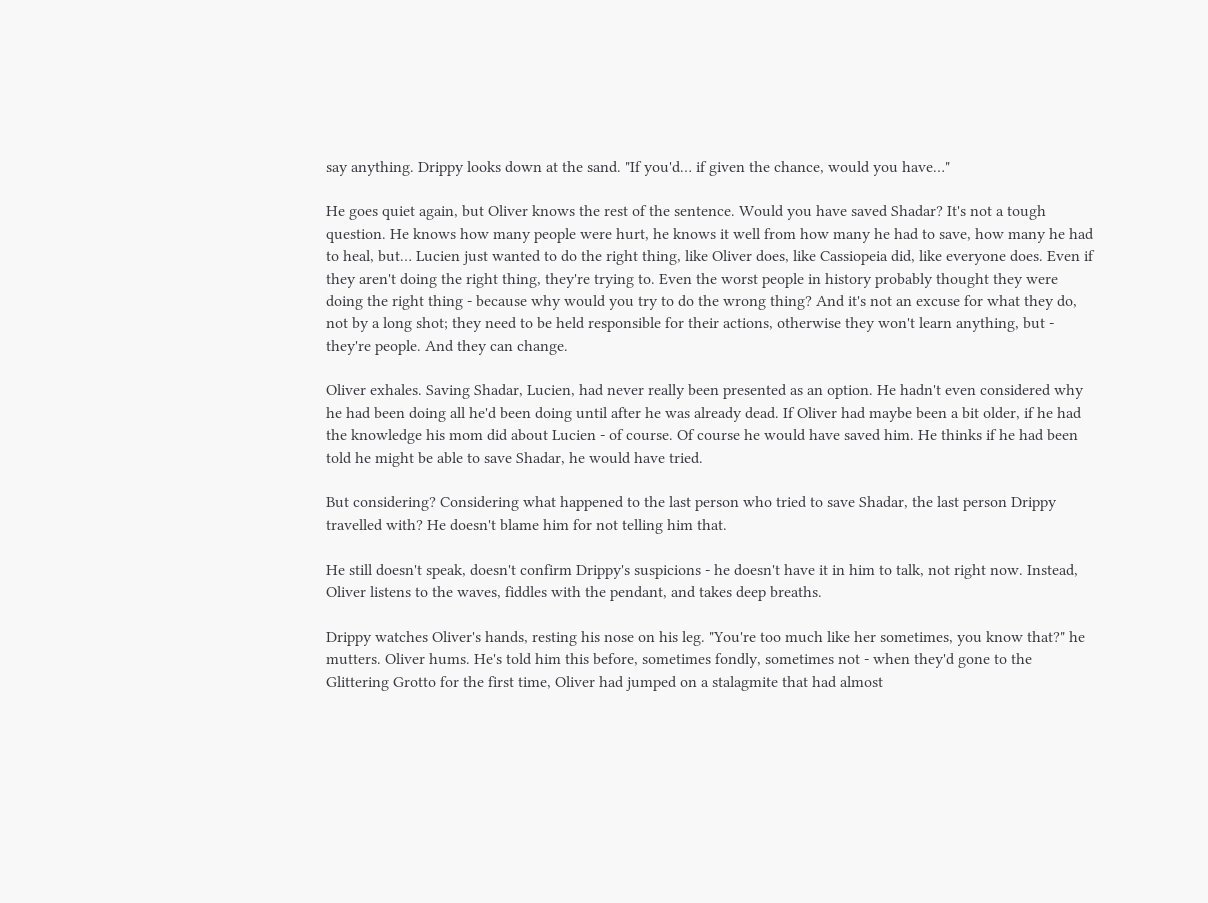say anything. Drippy looks down at the sand. "If you'd… if given the chance, would you have…"

He goes quiet again, but Oliver knows the rest of the sentence. Would you have saved Shadar? It's not a tough question. He knows how many people were hurt, he knows it well from how many he had to save, how many he had to heal, but… Lucien just wanted to do the right thing, like Oliver does, like Cassiopeia did, like everyone does. Even if they aren't doing the right thing, they're trying to. Even the worst people in history probably thought they were doing the right thing - because why would you try to do the wrong thing? And it's not an excuse for what they do, not by a long shot; they need to be held responsible for their actions, otherwise they won't learn anything, but - they're people. And they can change.

Oliver exhales. Saving Shadar, Lucien, had never really been presented as an option. He hadn't even considered why he had been doing all he'd been doing until after he was already dead. If Oliver had maybe been a bit older, if he had the knowledge his mom did about Lucien - of course. Of course he would have saved him. He thinks if he had been told he might be able to save Shadar, he would have tried.

But considering? Considering what happened to the last person who tried to save Shadar, the last person Drippy travelled with? He doesn't blame him for not telling him that.

He still doesn't speak, doesn't confirm Drippy's suspicions - he doesn't have it in him to talk, not right now. Instead, Oliver listens to the waves, fiddles with the pendant, and takes deep breaths.

Drippy watches Oliver's hands, resting his nose on his leg. "You're too much like her sometimes, you know that?" he mutters. Oliver hums. He's told him this before, sometimes fondly, sometimes not - when they'd gone to the Glittering Grotto for the first time, Oliver had jumped on a stalagmite that had almost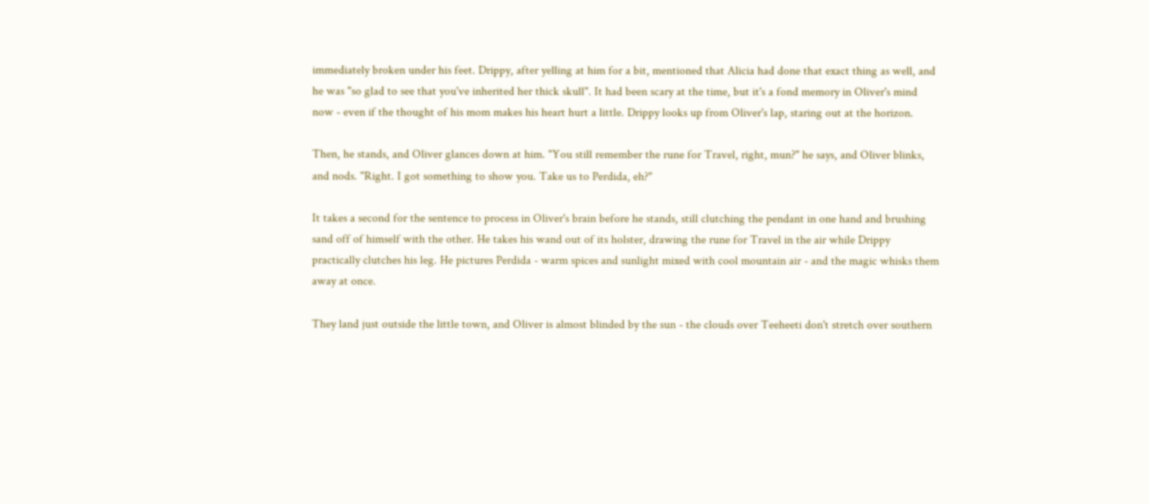immediately broken under his feet. Drippy, after yelling at him for a bit, mentioned that Alicia had done that exact thing as well, and he was "so glad to see that you've inherited her thick skull". It had been scary at the time, but it's a fond memory in Oliver's mind now - even if the thought of his mom makes his heart hurt a little. Drippy looks up from Oliver's lap, staring out at the horizon.

Then, he stands, and Oliver glances down at him. "You still remember the rune for Travel, right, mun?" he says, and Oliver blinks, and nods. "Right. I got something to show you. Take us to Perdida, eh?"

It takes a second for the sentence to process in Oliver's brain before he stands, still clutching the pendant in one hand and brushing sand off of himself with the other. He takes his wand out of its holster, drawing the rune for Travel in the air while Drippy practically clutches his leg. He pictures Perdida - warm spices and sunlight mixed with cool mountain air - and the magic whisks them away at once.

They land just outside the little town, and Oliver is almost blinded by the sun - the clouds over Teeheeti don't stretch over southern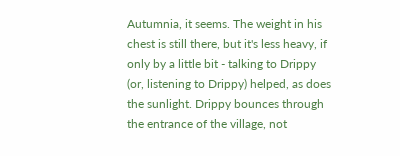Autumnia, it seems. The weight in his chest is still there, but it's less heavy, if only by a little bit - talking to Drippy (or, listening to Drippy) helped, as does the sunlight. Drippy bounces through the entrance of the village, not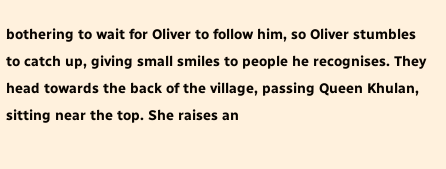bothering to wait for Oliver to follow him, so Oliver stumbles to catch up, giving small smiles to people he recognises. They head towards the back of the village, passing Queen Khulan, sitting near the top. She raises an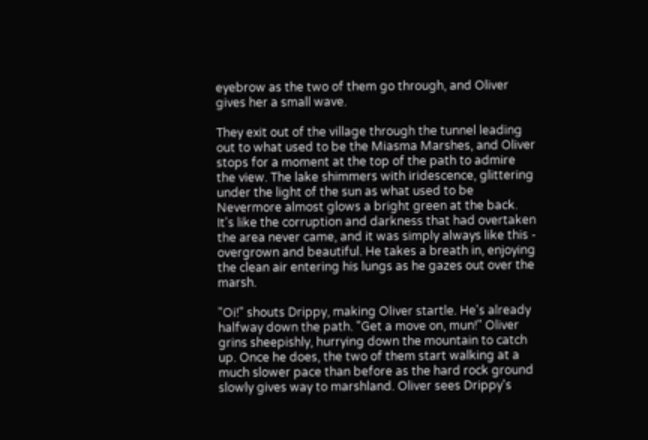eyebrow as the two of them go through, and Oliver gives her a small wave.

They exit out of the village through the tunnel leading out to what used to be the Miasma Marshes, and Oliver stops for a moment at the top of the path to admire the view. The lake shimmers with iridescence, glittering under the light of the sun as what used to be Nevermore almost glows a bright green at the back. It's like the corruption and darkness that had overtaken the area never came, and it was simply always like this - overgrown and beautiful. He takes a breath in, enjoying the clean air entering his lungs as he gazes out over the marsh.

"Oi!" shouts Drippy, making Oliver startle. He's already halfway down the path. "Get a move on, mun!" Oliver grins sheepishly, hurrying down the mountain to catch up. Once he does, the two of them start walking at a much slower pace than before as the hard rock ground slowly gives way to marshland. Oliver sees Drippy's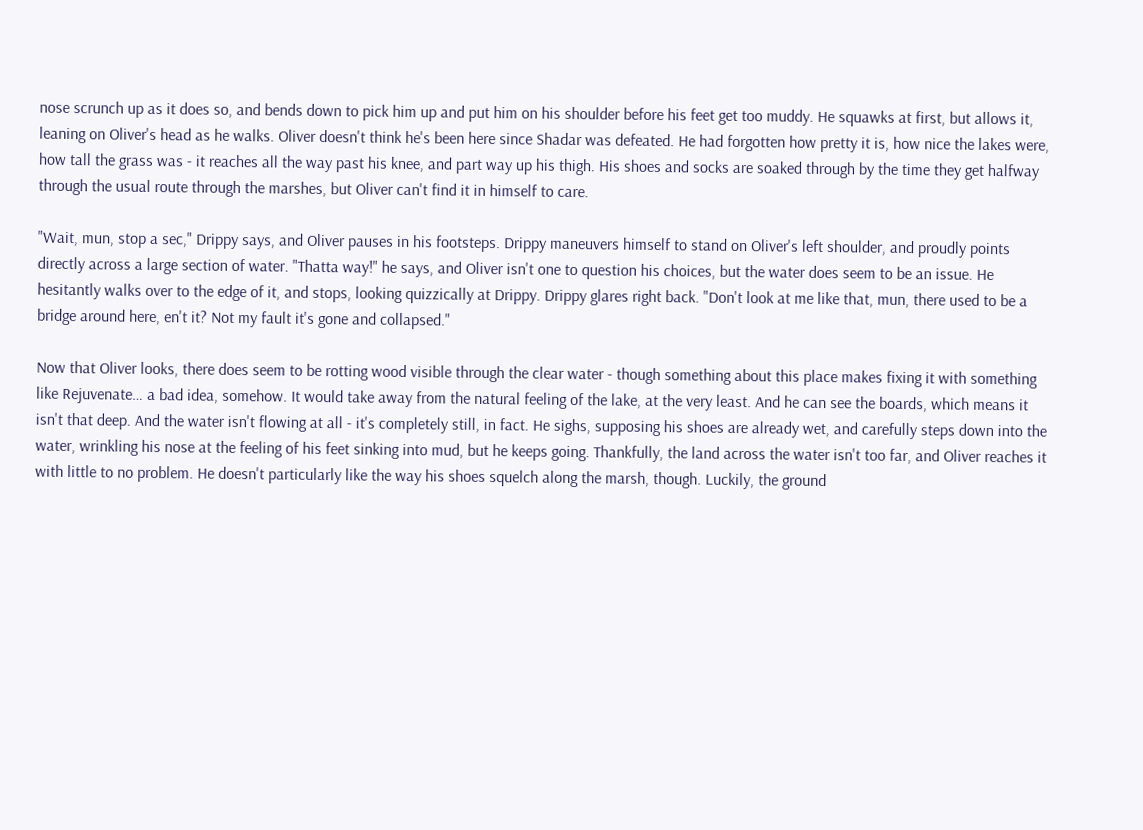nose scrunch up as it does so, and bends down to pick him up and put him on his shoulder before his feet get too muddy. He squawks at first, but allows it, leaning on Oliver's head as he walks. Oliver doesn't think he's been here since Shadar was defeated. He had forgotten how pretty it is, how nice the lakes were, how tall the grass was - it reaches all the way past his knee, and part way up his thigh. His shoes and socks are soaked through by the time they get halfway through the usual route through the marshes, but Oliver can't find it in himself to care.

"Wait, mun, stop a sec," Drippy says, and Oliver pauses in his footsteps. Drippy maneuvers himself to stand on Oliver's left shoulder, and proudly points directly across a large section of water. "Thatta way!" he says, and Oliver isn't one to question his choices, but the water does seem to be an issue. He hesitantly walks over to the edge of it, and stops, looking quizzically at Drippy. Drippy glares right back. "Don't look at me like that, mun, there used to be a bridge around here, en't it? Not my fault it's gone and collapsed."

Now that Oliver looks, there does seem to be rotting wood visible through the clear water - though something about this place makes fixing it with something like Rejuvenate… a bad idea, somehow. It would take away from the natural feeling of the lake, at the very least. And he can see the boards, which means it isn't that deep. And the water isn't flowing at all - it's completely still, in fact. He sighs, supposing his shoes are already wet, and carefully steps down into the water, wrinkling his nose at the feeling of his feet sinking into mud, but he keeps going. Thankfully, the land across the water isn't too far, and Oliver reaches it with little to no problem. He doesn't particularly like the way his shoes squelch along the marsh, though. Luckily, the ground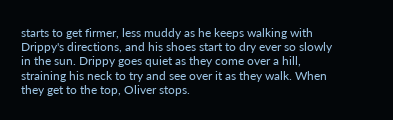starts to get firmer, less muddy as he keeps walking with Drippy's directions, and his shoes start to dry ever so slowly in the sun. Drippy goes quiet as they come over a hill, straining his neck to try and see over it as they walk. When they get to the top, Oliver stops.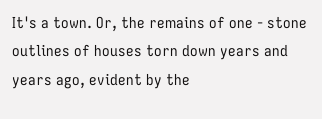It's a town. Or, the remains of one - stone outlines of houses torn down years and years ago, evident by the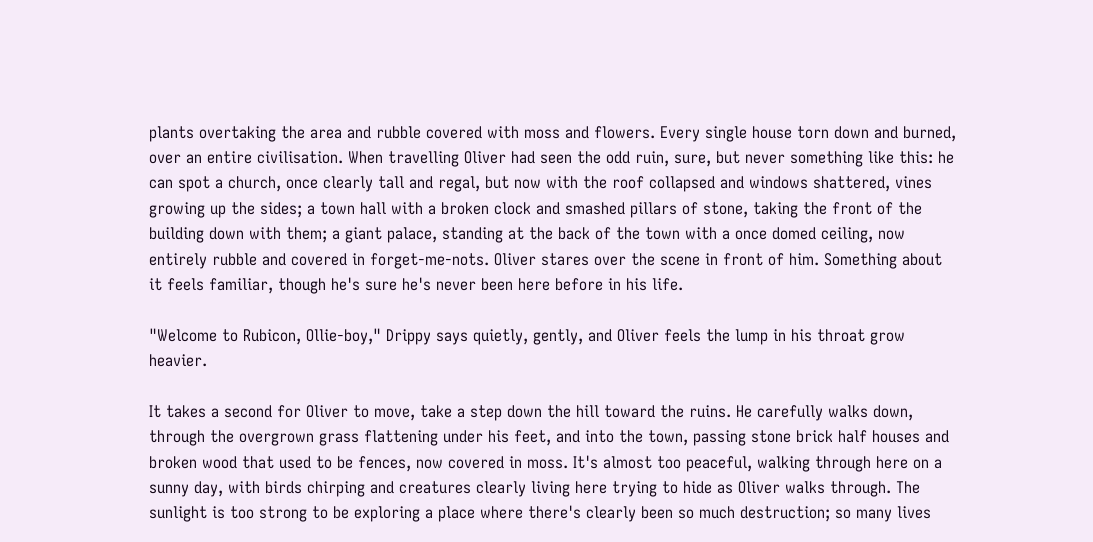plants overtaking the area and rubble covered with moss and flowers. Every single house torn down and burned, over an entire civilisation. When travelling Oliver had seen the odd ruin, sure, but never something like this: he can spot a church, once clearly tall and regal, but now with the roof collapsed and windows shattered, vines growing up the sides; a town hall with a broken clock and smashed pillars of stone, taking the front of the building down with them; a giant palace, standing at the back of the town with a once domed ceiling, now entirely rubble and covered in forget-me-nots. Oliver stares over the scene in front of him. Something about it feels familiar, though he's sure he's never been here before in his life.

"Welcome to Rubicon, Ollie-boy," Drippy says quietly, gently, and Oliver feels the lump in his throat grow heavier.

It takes a second for Oliver to move, take a step down the hill toward the ruins. He carefully walks down, through the overgrown grass flattening under his feet, and into the town, passing stone brick half houses and broken wood that used to be fences, now covered in moss. It's almost too peaceful, walking through here on a sunny day, with birds chirping and creatures clearly living here trying to hide as Oliver walks through. The sunlight is too strong to be exploring a place where there's clearly been so much destruction; so many lives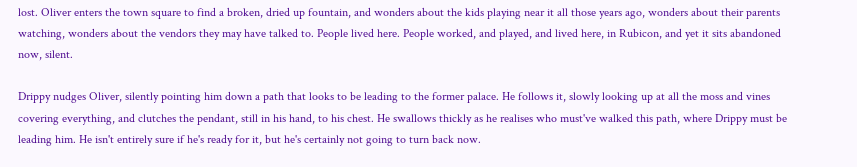lost. Oliver enters the town square to find a broken, dried up fountain, and wonders about the kids playing near it all those years ago, wonders about their parents watching, wonders about the vendors they may have talked to. People lived here. People worked, and played, and lived here, in Rubicon, and yet it sits abandoned now, silent.

Drippy nudges Oliver, silently pointing him down a path that looks to be leading to the former palace. He follows it, slowly looking up at all the moss and vines covering everything, and clutches the pendant, still in his hand, to his chest. He swallows thickly as he realises who must've walked this path, where Drippy must be leading him. He isn't entirely sure if he's ready for it, but he's certainly not going to turn back now.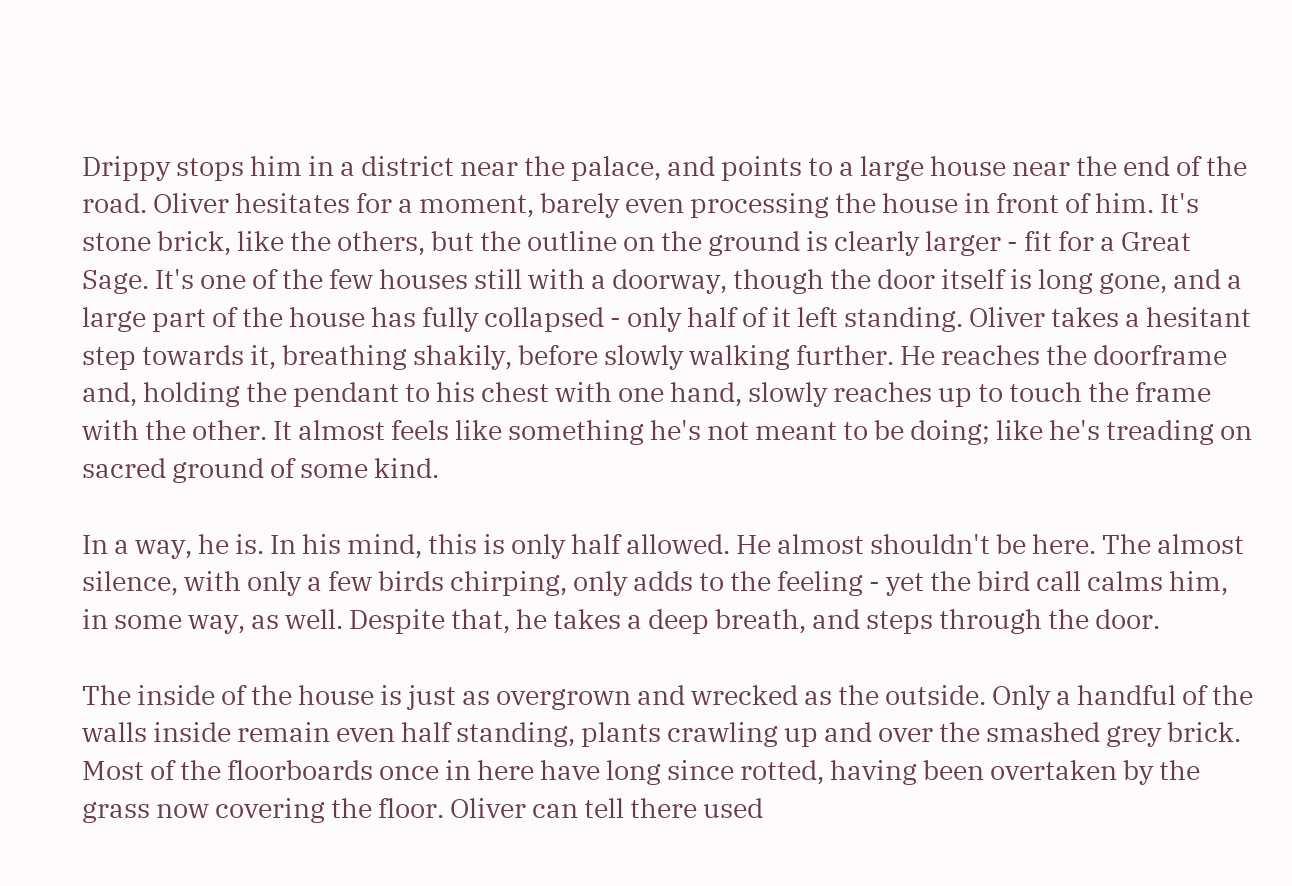Drippy stops him in a district near the palace, and points to a large house near the end of the road. Oliver hesitates for a moment, barely even processing the house in front of him. It's stone brick, like the others, but the outline on the ground is clearly larger - fit for a Great Sage. It's one of the few houses still with a doorway, though the door itself is long gone, and a large part of the house has fully collapsed - only half of it left standing. Oliver takes a hesitant step towards it, breathing shakily, before slowly walking further. He reaches the doorframe and, holding the pendant to his chest with one hand, slowly reaches up to touch the frame with the other. It almost feels like something he's not meant to be doing; like he's treading on sacred ground of some kind.

In a way, he is. In his mind, this is only half allowed. He almost shouldn't be here. The almost silence, with only a few birds chirping, only adds to the feeling - yet the bird call calms him, in some way, as well. Despite that, he takes a deep breath, and steps through the door.

The inside of the house is just as overgrown and wrecked as the outside. Only a handful of the walls inside remain even half standing, plants crawling up and over the smashed grey brick. Most of the floorboards once in here have long since rotted, having been overtaken by the grass now covering the floor. Oliver can tell there used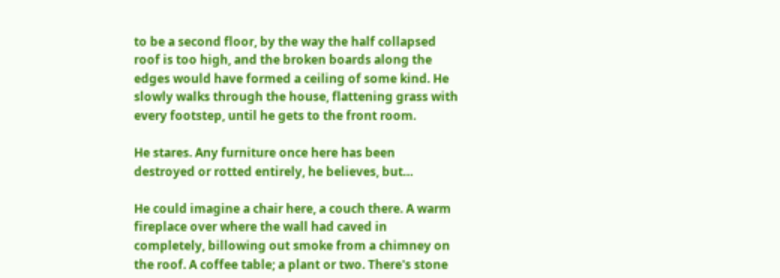to be a second floor, by the way the half collapsed roof is too high, and the broken boards along the edges would have formed a ceiling of some kind. He slowly walks through the house, flattening grass with every footstep, until he gets to the front room.

He stares. Any furniture once here has been destroyed or rotted entirely, he believes, but…

He could imagine a chair here, a couch there. A warm fireplace over where the wall had caved in completely, billowing out smoke from a chimney on the roof. A coffee table; a plant or two. There's stone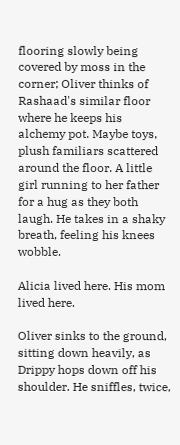flooring slowly being covered by moss in the corner; Oliver thinks of Rashaad's similar floor where he keeps his alchemy pot. Maybe toys, plush familiars scattered around the floor. A little girl running to her father for a hug as they both laugh. He takes in a shaky breath, feeling his knees wobble.

Alicia lived here. His mom lived here.

Oliver sinks to the ground, sitting down heavily, as Drippy hops down off his shoulder. He sniffles, twice,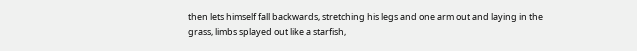then lets himself fall backwards, stretching his legs and one arm out and laying in the grass, limbs splayed out like a starfish,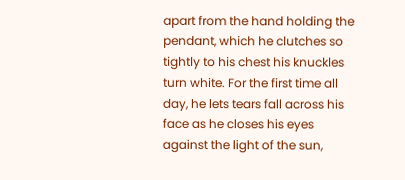apart from the hand holding the pendant, which he clutches so tightly to his chest his knuckles turn white. For the first time all day, he lets tears fall across his face as he closes his eyes against the light of the sun,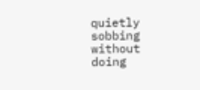quietly sobbing without doing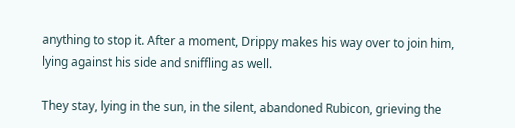anything to stop it. After a moment, Drippy makes his way over to join him, lying against his side and sniffling as well.

They stay, lying in the sun, in the silent, abandoned Rubicon, grieving the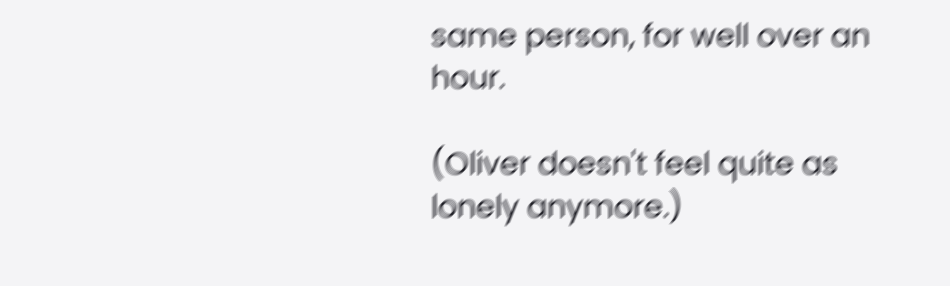same person, for well over an hour.

(Oliver doesn't feel quite as lonely anymore.)